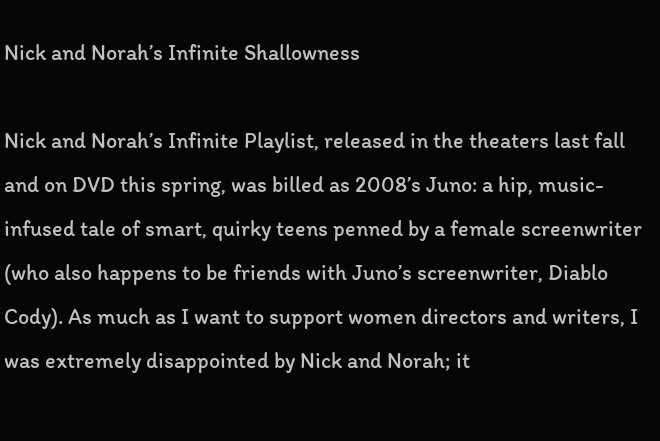Nick and Norah’s Infinite Shallowness

Nick and Norah’s Infinite Playlist, released in the theaters last fall and on DVD this spring, was billed as 2008’s Juno: a hip, music-infused tale of smart, quirky teens penned by a female screenwriter (who also happens to be friends with Juno’s screenwriter, Diablo Cody). As much as I want to support women directors and writers, I was extremely disappointed by Nick and Norah; it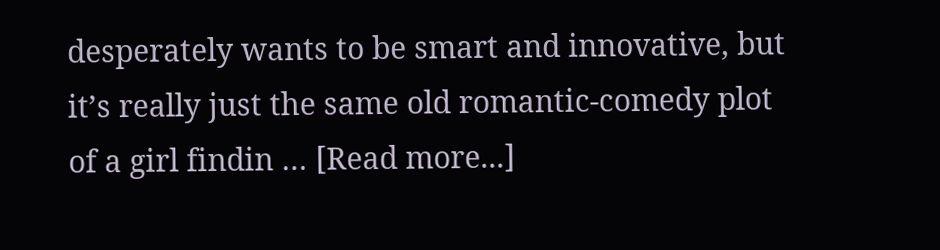desperately wants to be smart and innovative, but it’s really just the same old romantic-comedy plot of a girl findin … [Read more...]